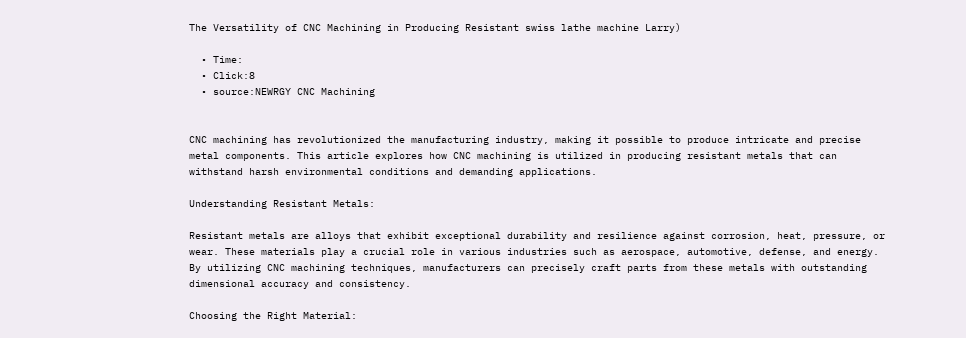The Versatility of CNC Machining in Producing Resistant swiss lathe machine Larry)

  • Time:
  • Click:8
  • source:NEWRGY CNC Machining


CNC machining has revolutionized the manufacturing industry, making it possible to produce intricate and precise metal components. This article explores how CNC machining is utilized in producing resistant metals that can withstand harsh environmental conditions and demanding applications.

Understanding Resistant Metals:

Resistant metals are alloys that exhibit exceptional durability and resilience against corrosion, heat, pressure, or wear. These materials play a crucial role in various industries such as aerospace, automotive, defense, and energy. By utilizing CNC machining techniques, manufacturers can precisely craft parts from these metals with outstanding dimensional accuracy and consistency.

Choosing the Right Material: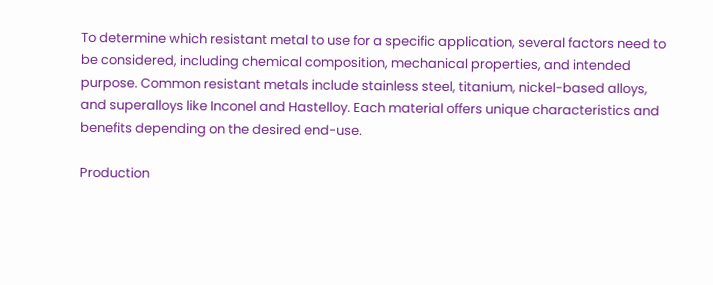To determine which resistant metal to use for a specific application, several factors need to be considered, including chemical composition, mechanical properties, and intended purpose. Common resistant metals include stainless steel, titanium, nickel-based alloys, and superalloys like Inconel and Hastelloy. Each material offers unique characteristics and benefits depending on the desired end-use.

Production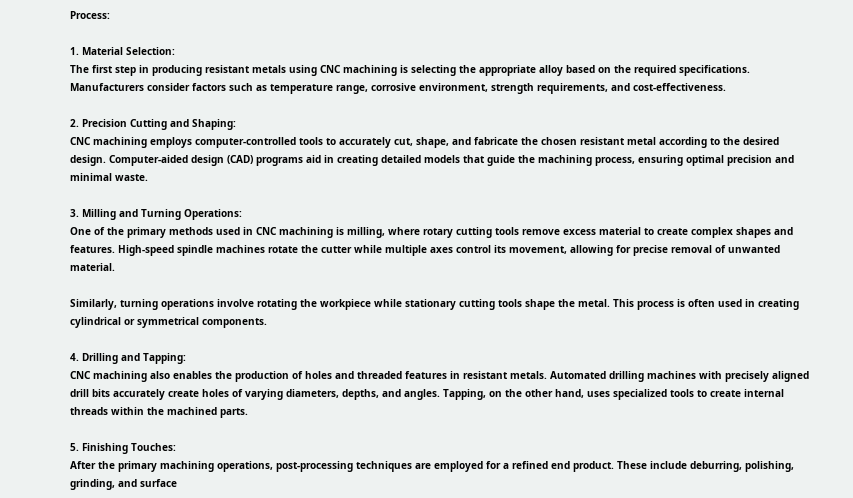Process:

1. Material Selection:
The first step in producing resistant metals using CNC machining is selecting the appropriate alloy based on the required specifications. Manufacturers consider factors such as temperature range, corrosive environment, strength requirements, and cost-effectiveness.

2. Precision Cutting and Shaping:
CNC machining employs computer-controlled tools to accurately cut, shape, and fabricate the chosen resistant metal according to the desired design. Computer-aided design (CAD) programs aid in creating detailed models that guide the machining process, ensuring optimal precision and minimal waste.

3. Milling and Turning Operations:
One of the primary methods used in CNC machining is milling, where rotary cutting tools remove excess material to create complex shapes and features. High-speed spindle machines rotate the cutter while multiple axes control its movement, allowing for precise removal of unwanted material.

Similarly, turning operations involve rotating the workpiece while stationary cutting tools shape the metal. This process is often used in creating cylindrical or symmetrical components.

4. Drilling and Tapping:
CNC machining also enables the production of holes and threaded features in resistant metals. Automated drilling machines with precisely aligned drill bits accurately create holes of varying diameters, depths, and angles. Tapping, on the other hand, uses specialized tools to create internal threads within the machined parts.

5. Finishing Touches:
After the primary machining operations, post-processing techniques are employed for a refined end product. These include deburring, polishing, grinding, and surface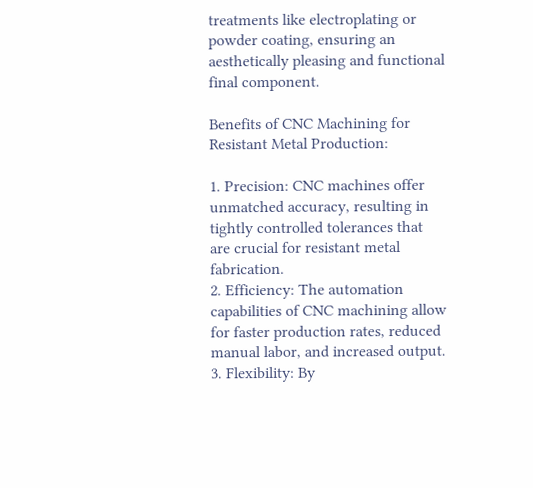treatments like electroplating or powder coating, ensuring an aesthetically pleasing and functional final component.

Benefits of CNC Machining for Resistant Metal Production:

1. Precision: CNC machines offer unmatched accuracy, resulting in tightly controlled tolerances that are crucial for resistant metal fabrication.
2. Efficiency: The automation capabilities of CNC machining allow for faster production rates, reduced manual labor, and increased output.
3. Flexibility: By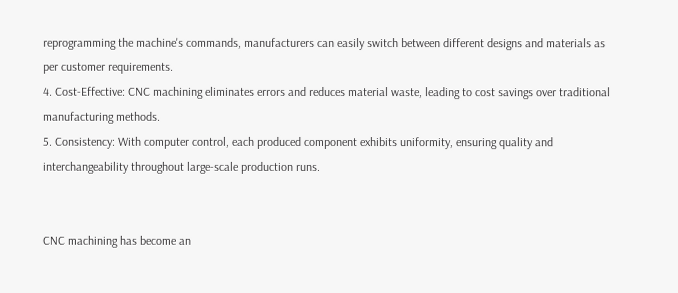reprogramming the machine's commands, manufacturers can easily switch between different designs and materials as per customer requirements.
4. Cost-Effective: CNC machining eliminates errors and reduces material waste, leading to cost savings over traditional manufacturing methods.
5. Consistency: With computer control, each produced component exhibits uniformity, ensuring quality and interchangeability throughout large-scale production runs.


CNC machining has become an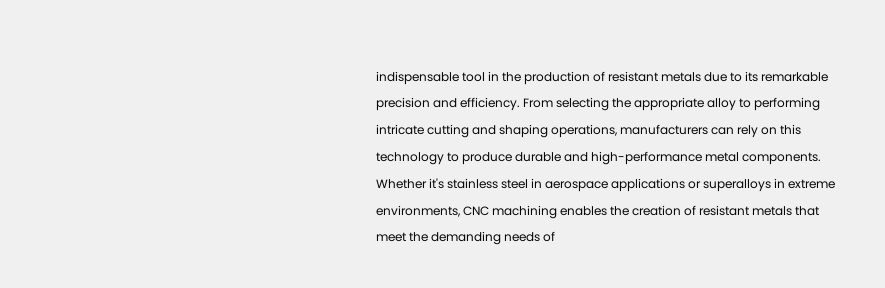indispensable tool in the production of resistant metals due to its remarkable precision and efficiency. From selecting the appropriate alloy to performing intricate cutting and shaping operations, manufacturers can rely on this technology to produce durable and high-performance metal components. Whether it's stainless steel in aerospace applications or superalloys in extreme environments, CNC machining enables the creation of resistant metals that meet the demanding needs of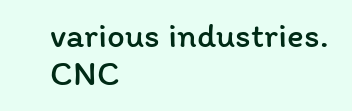various industries. CNC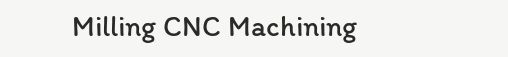Milling CNC Machining